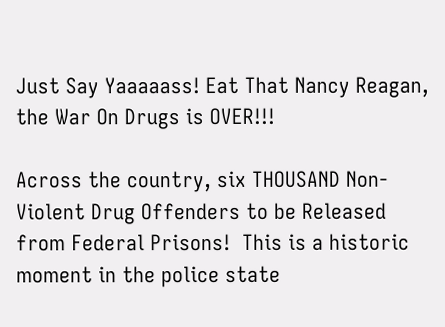Just Say Yaaaaass! Eat That Nancy Reagan, the War On Drugs is OVER!!!

Across the country, six THOUSAND Non-Violent Drug Offenders to be Released from Federal Prisons!  This is a historic moment in the police state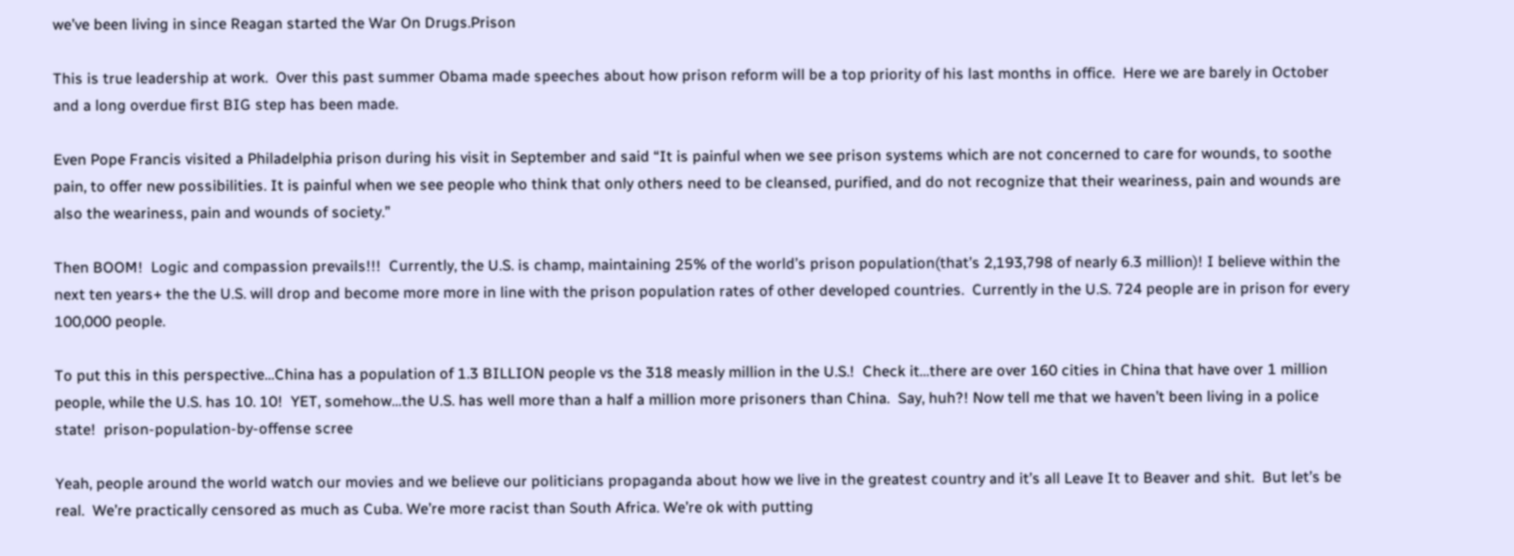we’ve been living in since Reagan started the War On Drugs.Prison

This is true leadership at work.  Over this past summer Obama made speeches about how prison reform will be a top priority of his last months in office.  Here we are barely in October and a long overdue first BIG step has been made.

Even Pope Francis visited a Philadelphia prison during his visit in September and said “It is painful when we see prison systems which are not concerned to care for wounds, to soothe pain, to offer new possibilities. It is painful when we see people who think that only others need to be cleansed, purified, and do not recognize that their weariness, pain and wounds are also the weariness, pain and wounds of society.”

Then BOOM!  Logic and compassion prevails!!!  Currently, the U.S. is champ, maintaining 25% of the world’s prison population(that’s 2,193,798 of nearly 6.3 million)! I believe within the next ten years+ the the U.S. will drop and become more more in line with the prison population rates of other developed countries.  Currently in the U.S. 724 people are in prison for every 100,000 people.

To put this in this perspective…China has a population of 1.3 BILLION people vs the 318 measly million in the U.S.!  Check it…there are over 160 cities in China that have over 1 million people, while the U.S. has 10. 10!  YET, somehow…the U.S. has well more than a half a million more prisoners than China.  Say, huh?! Now tell me that we haven’t been living in a police state!  prison-population-by-offense scree

Yeah, people around the world watch our movies and we believe our politicians propaganda about how we live in the greatest country and it’s all Leave It to Beaver and shit.  But let’s be real.  We’re practically censored as much as Cuba. We’re more racist than South Africa. We’re ok with putting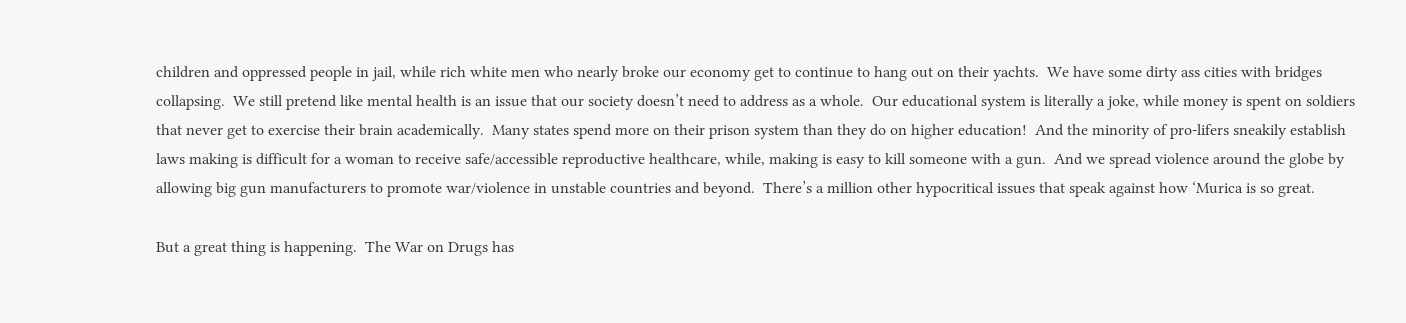children and oppressed people in jail, while rich white men who nearly broke our economy get to continue to hang out on their yachts.  We have some dirty ass cities with bridges collapsing.  We still pretend like mental health is an issue that our society doesn’t need to address as a whole.  Our educational system is literally a joke, while money is spent on soldiers that never get to exercise their brain academically.  Many states spend more on their prison system than they do on higher education!  And the minority of pro-lifers sneakily establish laws making is difficult for a woman to receive safe/accessible reproductive healthcare, while, making is easy to kill someone with a gun.  And we spread violence around the globe by allowing big gun manufacturers to promote war/violence in unstable countries and beyond.  There’s a million other hypocritical issues that speak against how ‘Murica is so great.

But a great thing is happening.  The War on Drugs has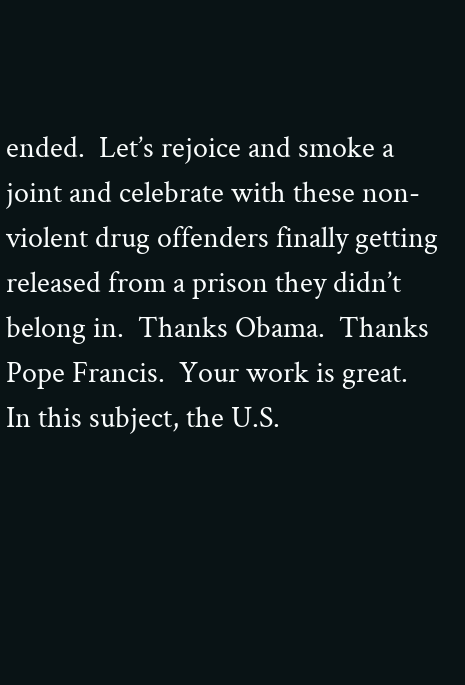ended.  Let’s rejoice and smoke a joint and celebrate with these non-violent drug offenders finally getting released from a prison they didn’t belong in.  Thanks Obama.  Thanks Pope Francis.  Your work is great.  In this subject, the U.S.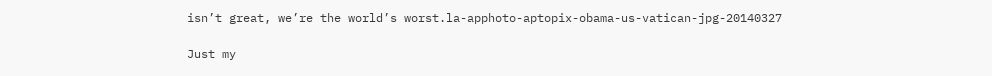isn’t great, we’re the world’s worst.la-apphoto-aptopix-obama-us-vatican-jpg-20140327

Just my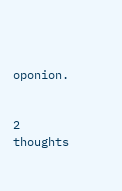oponion.


2 thoughts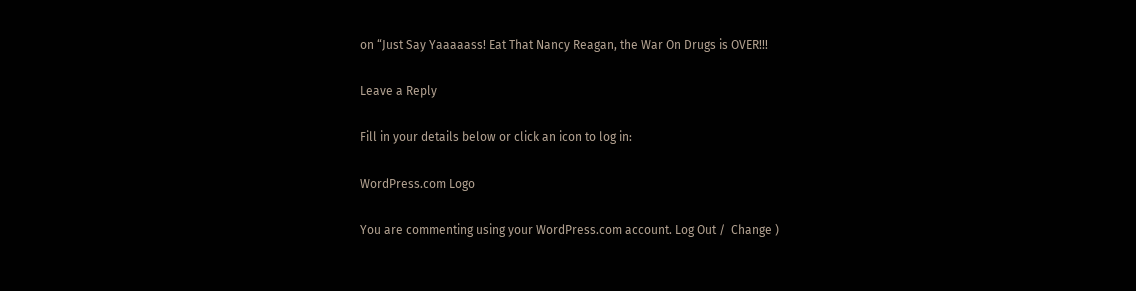on “Just Say Yaaaaass! Eat That Nancy Reagan, the War On Drugs is OVER!!!

Leave a Reply

Fill in your details below or click an icon to log in:

WordPress.com Logo

You are commenting using your WordPress.com account. Log Out /  Change )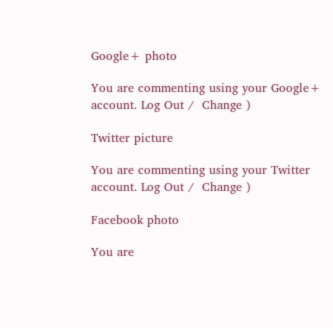Google+ photo

You are commenting using your Google+ account. Log Out /  Change )

Twitter picture

You are commenting using your Twitter account. Log Out /  Change )

Facebook photo

You are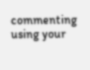commenting using your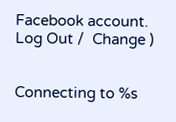Facebook account. Log Out /  Change )


Connecting to %s